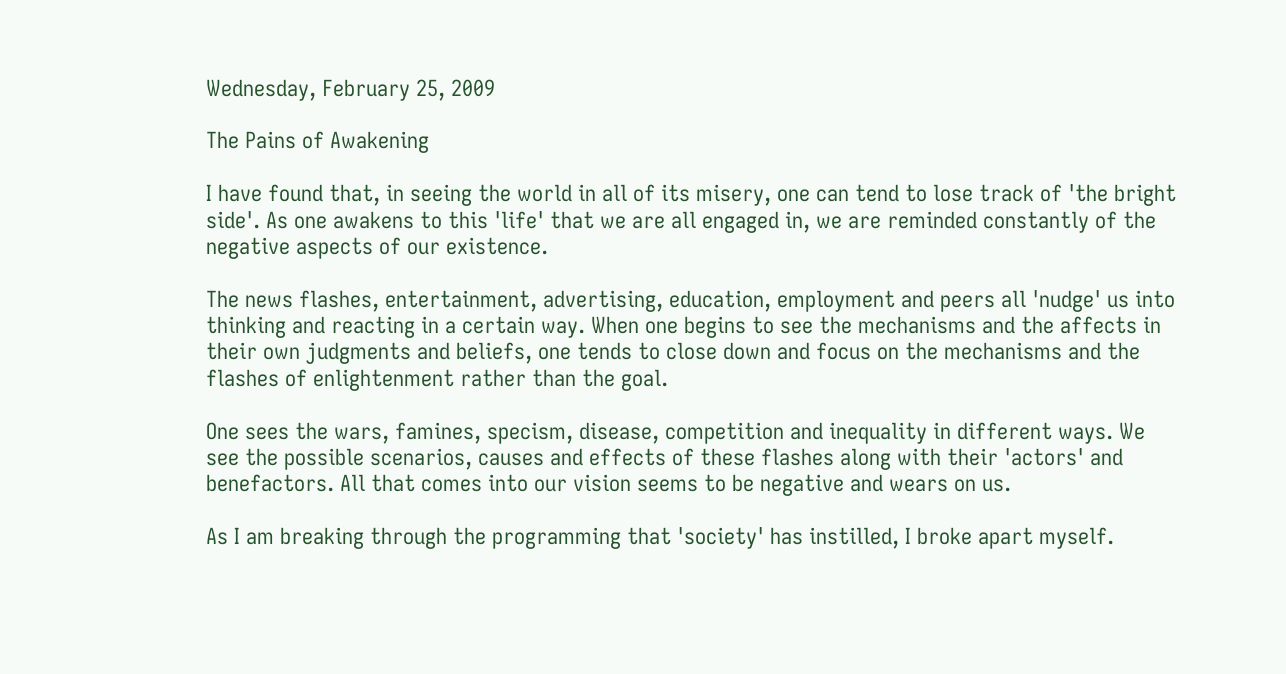Wednesday, February 25, 2009

The Pains of Awakening

I have found that, in seeing the world in all of its misery, one can tend to lose track of 'the bright side'. As one awakens to this 'life' that we are all engaged in, we are reminded constantly of the negative aspects of our existence.

The news flashes, entertainment, advertising, education, employment and peers all 'nudge' us into thinking and reacting in a certain way. When one begins to see the mechanisms and the affects in their own judgments and beliefs, one tends to close down and focus on the mechanisms and the flashes of enlightenment rather than the goal.

One sees the wars, famines, specism, disease, competition and inequality in different ways. We see the possible scenarios, causes and effects of these flashes along with their 'actors' and benefactors. All that comes into our vision seems to be negative and wears on us.

As I am breaking through the programming that 'society' has instilled, I broke apart myself.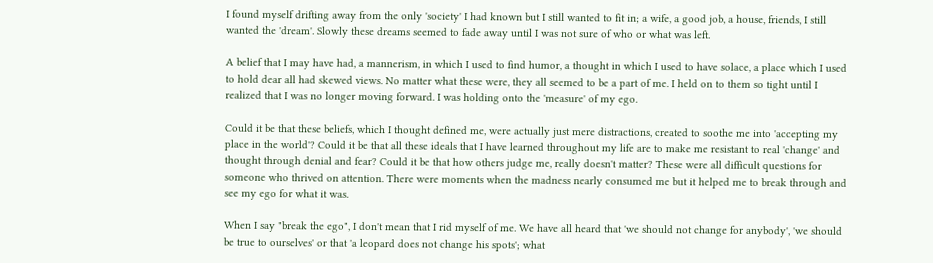I found myself drifting away from the only 'society' I had known but I still wanted to fit in; a wife, a good job, a house, friends, I still wanted the 'dream'. Slowly these dreams seemed to fade away until I was not sure of who or what was left.

A belief that I may have had, a mannerism, in which I used to find humor, a thought in which I used to have solace, a place which I used to hold dear all had skewed views. No matter what these were, they all seemed to be a part of me. I held on to them so tight until I realized that I was no longer moving forward. I was holding onto the 'measure' of my ego.

Could it be that these beliefs, which I thought defined me, were actually just mere distractions, created to soothe me into 'accepting my place in the world'? Could it be that all these ideals that I have learned throughout my life are to make me resistant to real 'change' and thought through denial and fear? Could it be that how others judge me, really doesn't matter? These were all difficult questions for someone who thrived on attention. There were moments when the madness nearly consumed me but it helped me to break through and see my ego for what it was.

When I say "break the ego", I don't mean that I rid myself of me. We have all heard that 'we should not change for anybody', 'we should be true to ourselves' or that 'a leopard does not change his spots'; what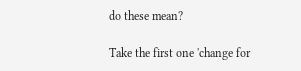do these mean?

Take the first one 'change for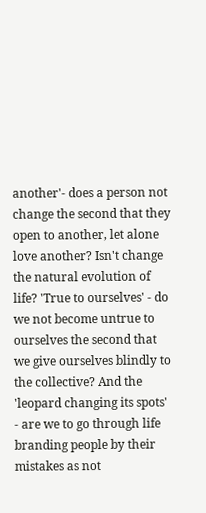another'- does a person not change the second that they open to another, let alone love another? Isn't change the natural evolution of life? 'True to ourselves' - do we not become untrue to ourselves the second that we give ourselves blindly to the collective? And the 'leopard changing its spots' - are we to go through life branding people by their mistakes as not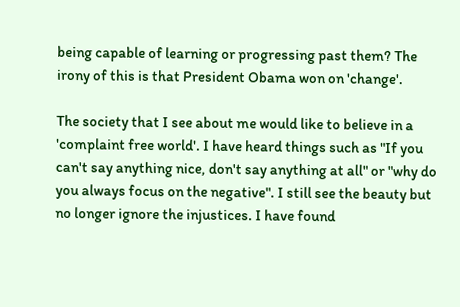being capable of learning or progressing past them? The irony of this is that President Obama won on 'change'.

The society that I see about me would like to believe in a 'complaint free world'. I have heard things such as "If you can't say anything nice, don't say anything at all" or "why do you always focus on the negative". I still see the beauty but no longer ignore the injustices. I have found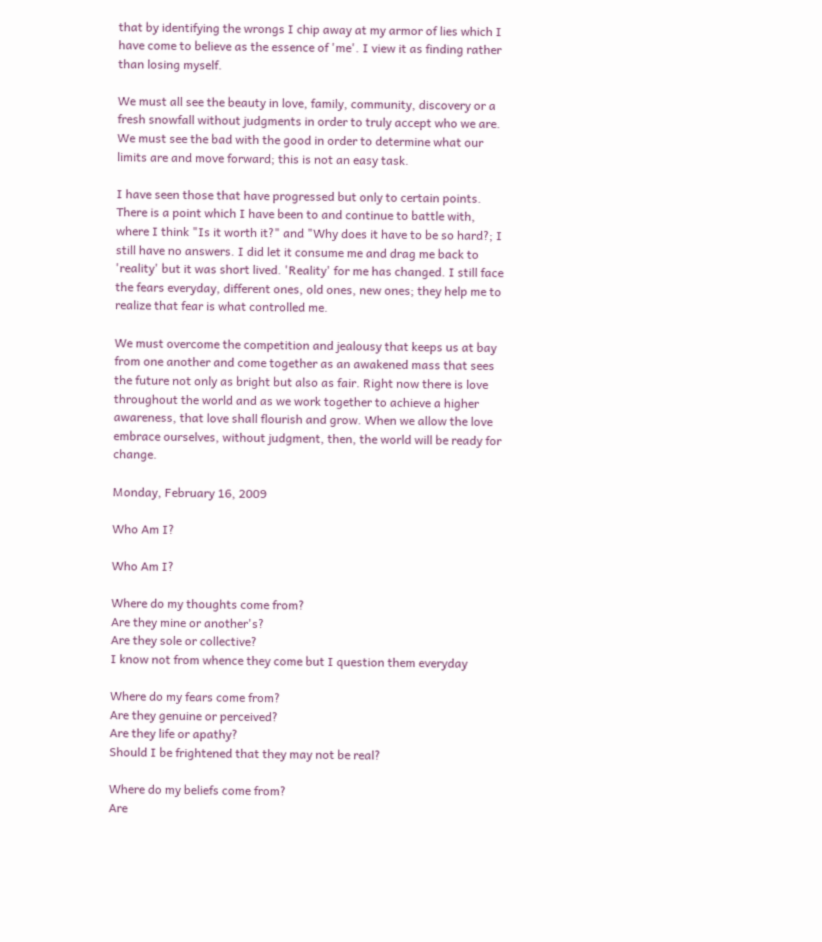that by identifying the wrongs I chip away at my armor of lies which I have come to believe as the essence of 'me'. I view it as finding rather than losing myself.

We must all see the beauty in love, family, community, discovery or a fresh snowfall without judgments in order to truly accept who we are. We must see the bad with the good in order to determine what our limits are and move forward; this is not an easy task.

I have seen those that have progressed but only to certain points. There is a point which I have been to and continue to battle with, where I think "Is it worth it?" and "Why does it have to be so hard?; I still have no answers. I did let it consume me and drag me back to 'reality' but it was short lived. 'Reality' for me has changed. I still face the fears everyday, different ones, old ones, new ones; they help me to realize that fear is what controlled me.

We must overcome the competition and jealousy that keeps us at bay from one another and come together as an awakened mass that sees the future not only as bright but also as fair. Right now there is love throughout the world and as we work together to achieve a higher awareness, that love shall flourish and grow. When we allow the love embrace ourselves, without judgment, then, the world will be ready for change.

Monday, February 16, 2009

Who Am I?

Who Am I?

Where do my thoughts come from?
Are they mine or another's?
Are they sole or collective?
I know not from whence they come but I question them everyday

Where do my fears come from?
Are they genuine or perceived?
Are they life or apathy?
Should I be frightened that they may not be real?

Where do my beliefs come from?
Are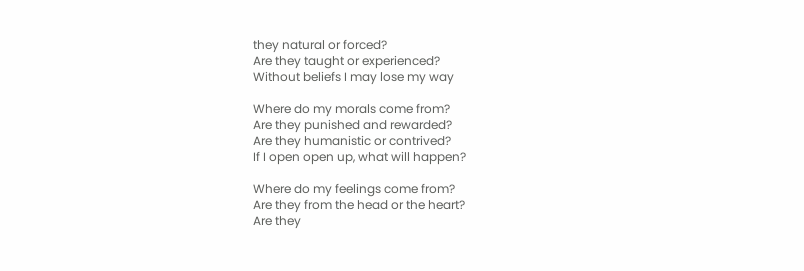they natural or forced?
Are they taught or experienced?
Without beliefs I may lose my way

Where do my morals come from?
Are they punished and rewarded?
Are they humanistic or contrived?
If I open open up, what will happen?

Where do my feelings come from?
Are they from the head or the heart?
Are they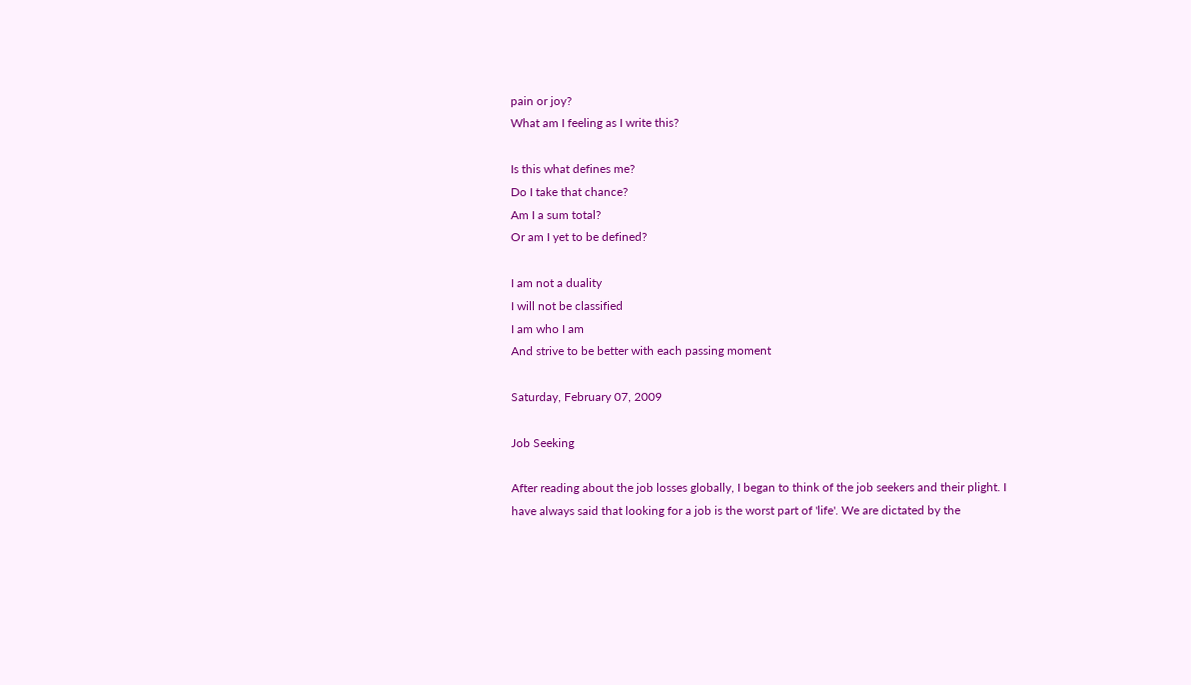pain or joy?
What am I feeling as I write this?

Is this what defines me?
Do I take that chance?
Am I a sum total?
Or am I yet to be defined?

I am not a duality
I will not be classified
I am who I am
And strive to be better with each passing moment

Saturday, February 07, 2009

Job Seeking

After reading about the job losses globally, I began to think of the job seekers and their plight. I have always said that looking for a job is the worst part of 'life'. We are dictated by the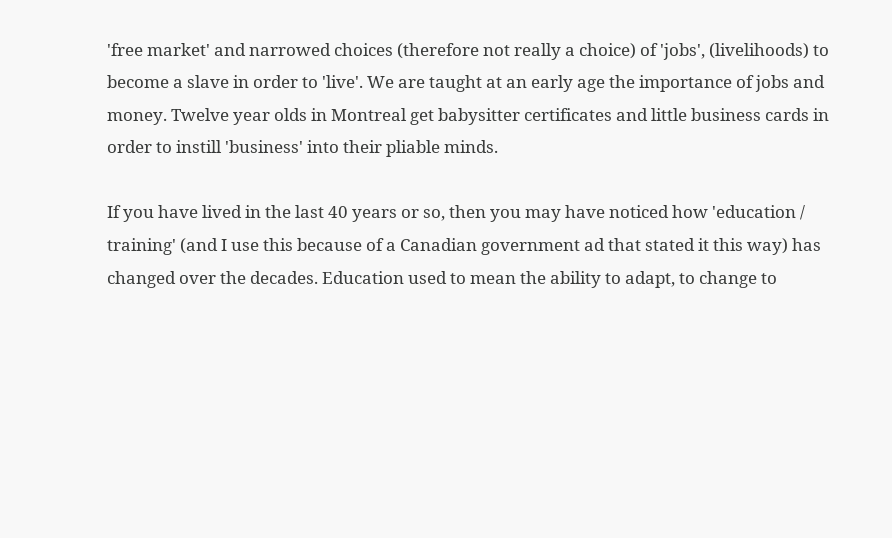'free market' and narrowed choices (therefore not really a choice) of 'jobs', (livelihoods) to become a slave in order to 'live'. We are taught at an early age the importance of jobs and money. Twelve year olds in Montreal get babysitter certificates and little business cards in order to instill 'business' into their pliable minds.

If you have lived in the last 40 years or so, then you may have noticed how 'education / training' (and I use this because of a Canadian government ad that stated it this way) has changed over the decades. Education used to mean the ability to adapt, to change to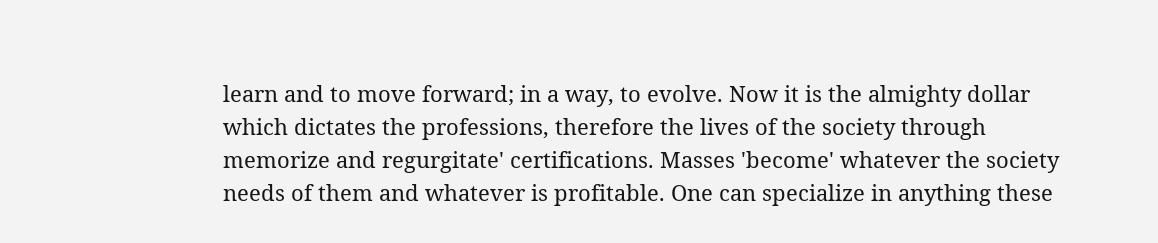learn and to move forward; in a way, to evolve. Now it is the almighty dollar which dictates the professions, therefore the lives of the society through memorize and regurgitate' certifications. Masses 'become' whatever the society needs of them and whatever is profitable. One can specialize in anything these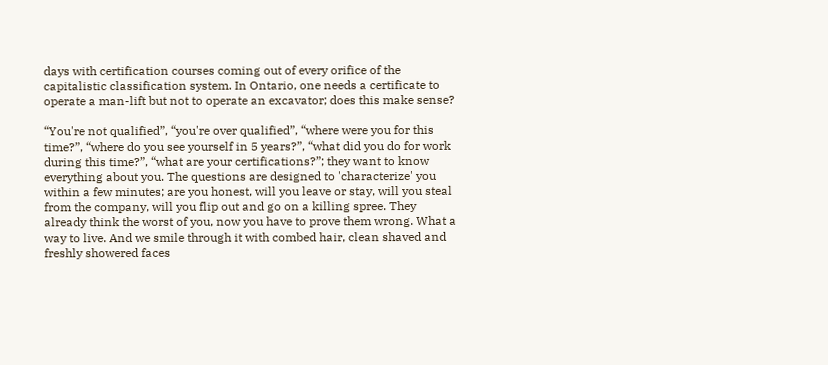days with certification courses coming out of every orifice of the capitalistic classification system. In Ontario, one needs a certificate to operate a man-lift but not to operate an excavator; does this make sense?

“You're not qualified”, “you're over qualified”, “where were you for this time?”, “where do you see yourself in 5 years?”, “what did you do for work during this time?”, “what are your certifications?”; they want to know everything about you. The questions are designed to 'characterize' you within a few minutes; are you honest, will you leave or stay, will you steal from the company, will you flip out and go on a killing spree. They already think the worst of you, now you have to prove them wrong. What a way to live. And we smile through it with combed hair, clean shaved and freshly showered faces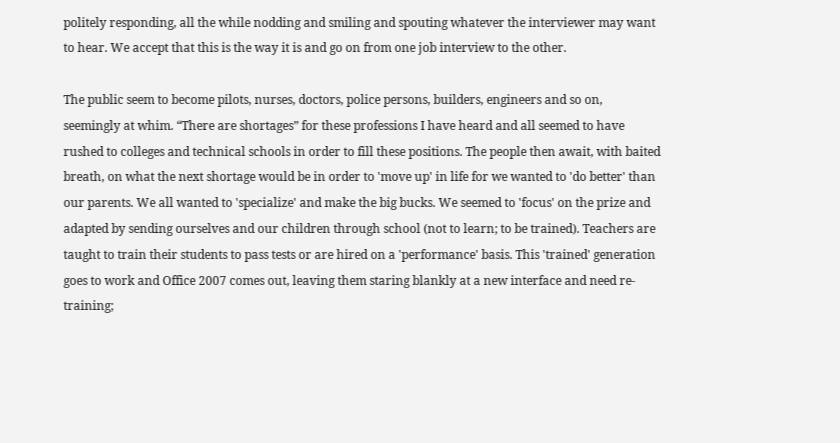politely responding, all the while nodding and smiling and spouting whatever the interviewer may want to hear. We accept that this is the way it is and go on from one job interview to the other.

The public seem to become pilots, nurses, doctors, police persons, builders, engineers and so on, seemingly at whim. “There are shortages” for these professions I have heard and all seemed to have rushed to colleges and technical schools in order to fill these positions. The people then await, with baited breath, on what the next shortage would be in order to 'move up' in life for we wanted to 'do better' than our parents. We all wanted to 'specialize' and make the big bucks. We seemed to 'focus' on the prize and adapted by sending ourselves and our children through school (not to learn; to be trained). Teachers are taught to train their students to pass tests or are hired on a 'performance' basis. This 'trained' generation goes to work and Office 2007 comes out, leaving them staring blankly at a new interface and need re-training;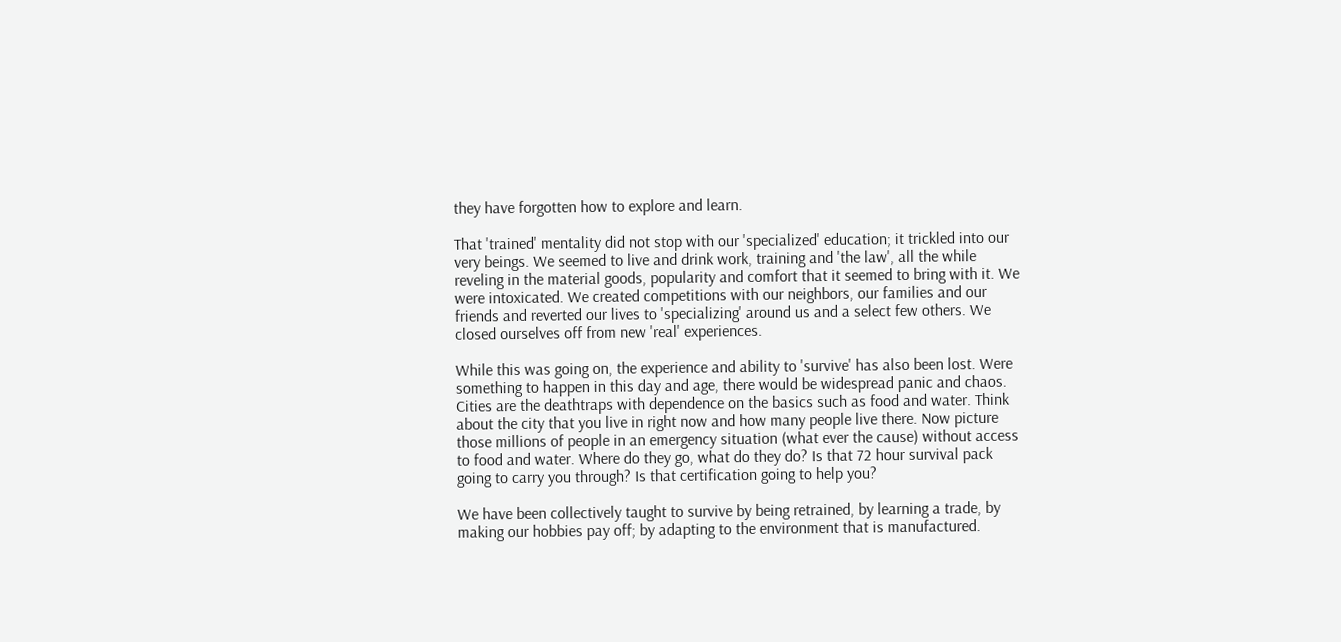they have forgotten how to explore and learn.

That 'trained' mentality did not stop with our 'specialized' education; it trickled into our very beings. We seemed to live and drink work, training and 'the law', all the while reveling in the material goods, popularity and comfort that it seemed to bring with it. We were intoxicated. We created competitions with our neighbors, our families and our friends and reverted our lives to 'specializing' around us and a select few others. We closed ourselves off from new 'real' experiences.

While this was going on, the experience and ability to 'survive' has also been lost. Were something to happen in this day and age, there would be widespread panic and chaos. Cities are the deathtraps with dependence on the basics such as food and water. Think about the city that you live in right now and how many people live there. Now picture those millions of people in an emergency situation (what ever the cause) without access to food and water. Where do they go, what do they do? Is that 72 hour survival pack going to carry you through? Is that certification going to help you?

We have been collectively taught to survive by being retrained, by learning a trade, by making our hobbies pay off; by adapting to the environment that is manufactured.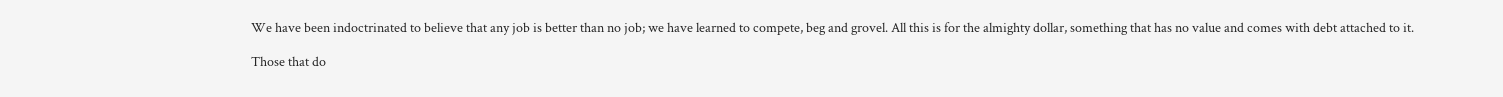We have been indoctrinated to believe that any job is better than no job; we have learned to compete, beg and grovel. All this is for the almighty dollar, something that has no value and comes with debt attached to it.

Those that do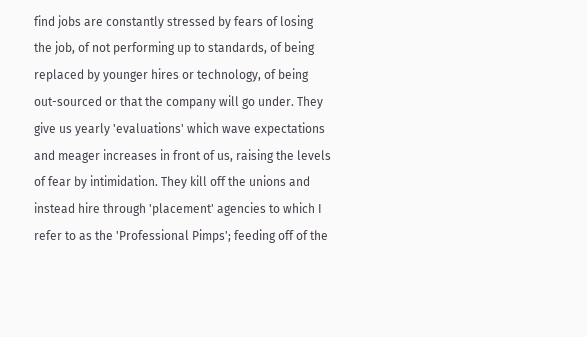find jobs are constantly stressed by fears of losing the job, of not performing up to standards, of being replaced by younger hires or technology, of being out-sourced or that the company will go under. They give us yearly 'evaluations' which wave expectations and meager increases in front of us, raising the levels of fear by intimidation. They kill off the unions and instead hire through 'placement' agencies to which I refer to as the 'Professional Pimps'; feeding off of the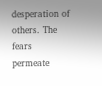desperation of others. The fears permeate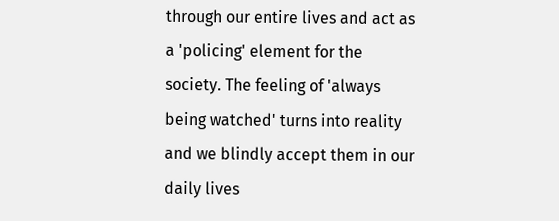through our entire lives and act as a 'policing' element for the society. The feeling of 'always being watched' turns into reality and we blindly accept them in our daily lives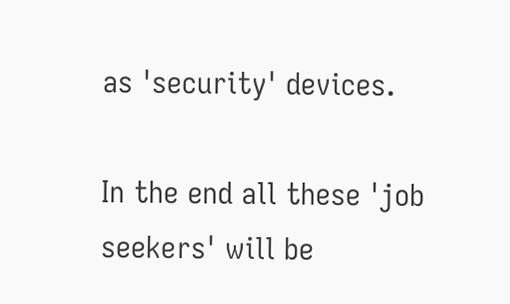as 'security' devices.

In the end all these 'job seekers' will be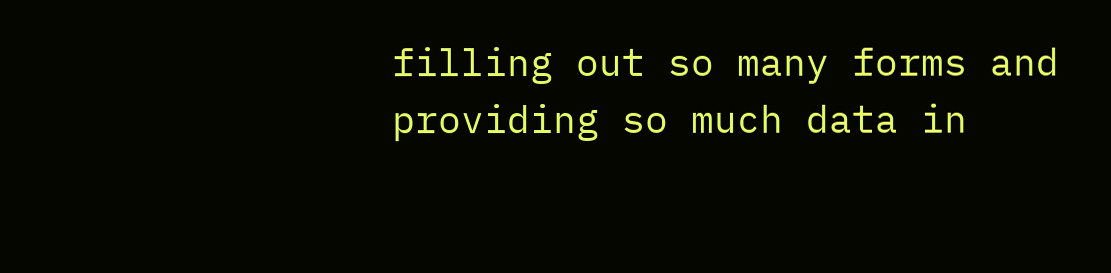filling out so many forms and providing so much data in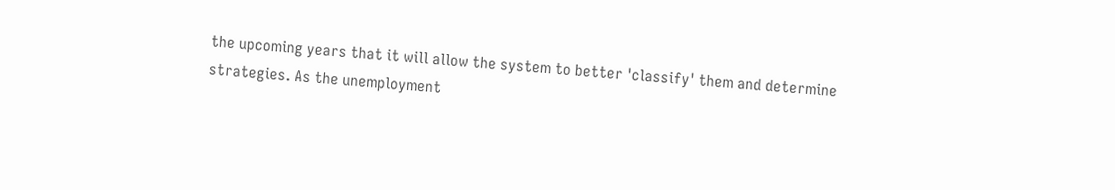the upcoming years that it will allow the system to better 'classify' them and determine strategies. As the unemployment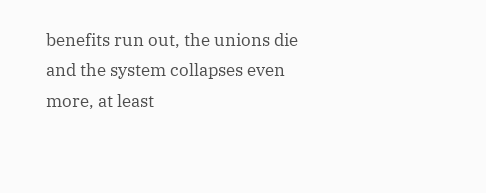benefits run out, the unions die and the system collapses even more, at least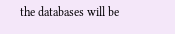the databases will be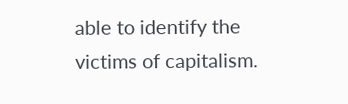able to identify the victims of capitalism.